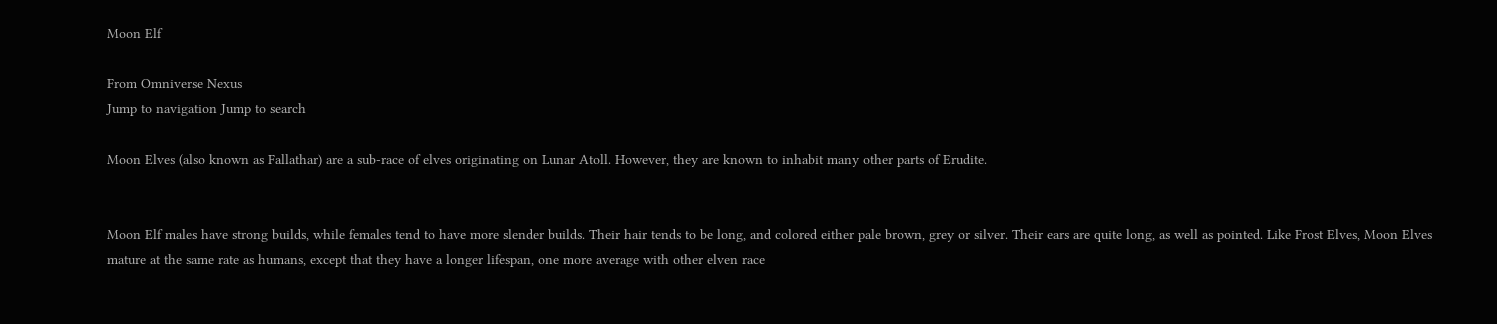Moon Elf

From Omniverse Nexus
Jump to navigation Jump to search

Moon Elves (also known as Fallathar) are a sub-race of elves originating on Lunar Atoll. However, they are known to inhabit many other parts of Erudite.


Moon Elf males have strong builds, while females tend to have more slender builds. Their hair tends to be long, and colored either pale brown, grey or silver. Their ears are quite long, as well as pointed. Like Frost Elves, Moon Elves mature at the same rate as humans, except that they have a longer lifespan, one more average with other elven race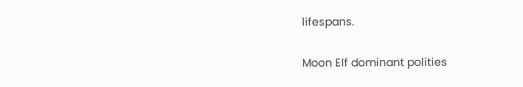lifespans.

Moon Elf dominant polities